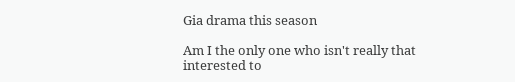Gia drama this season

Am I the only one who isn't really that interested to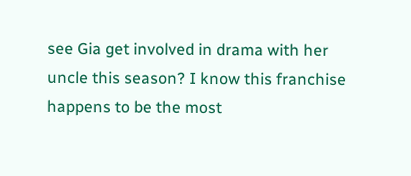see Gia get involved in drama with her uncle this season? I know this franchise happens to be the most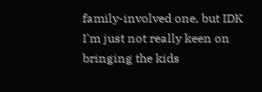family-involved one, but IDK I'm just not really keen on bringing the kids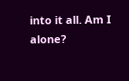into it all. Am I alone?